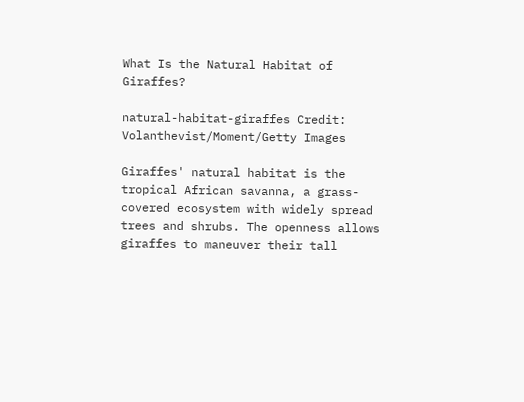What Is the Natural Habitat of Giraffes?

natural-habitat-giraffes Credit: Volanthevist/Moment/Getty Images

Giraffes' natural habitat is the tropical African savanna, a grass-covered ecosystem with widely spread trees and shrubs. The openness allows giraffes to maneuver their tall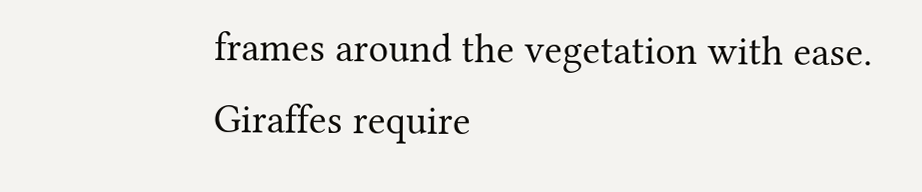frames around the vegetation with ease. Giraffes require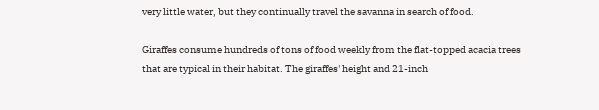very little water, but they continually travel the savanna in search of food.

Giraffes consume hundreds of tons of food weekly from the flat-topped acacia trees that are typical in their habitat. The giraffes' height and 21-inch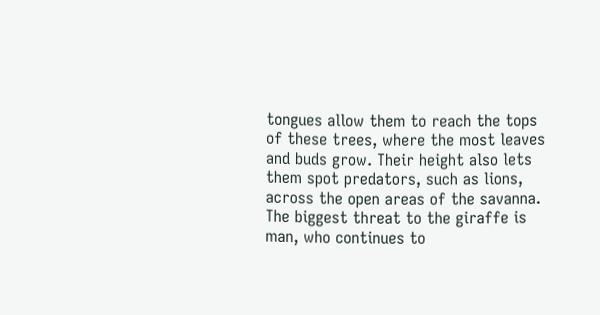tongues allow them to reach the tops of these trees, where the most leaves and buds grow. Their height also lets them spot predators, such as lions, across the open areas of the savanna. The biggest threat to the giraffe is man, who continues to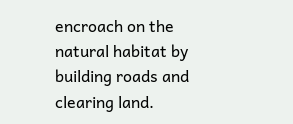encroach on the natural habitat by building roads and clearing land.